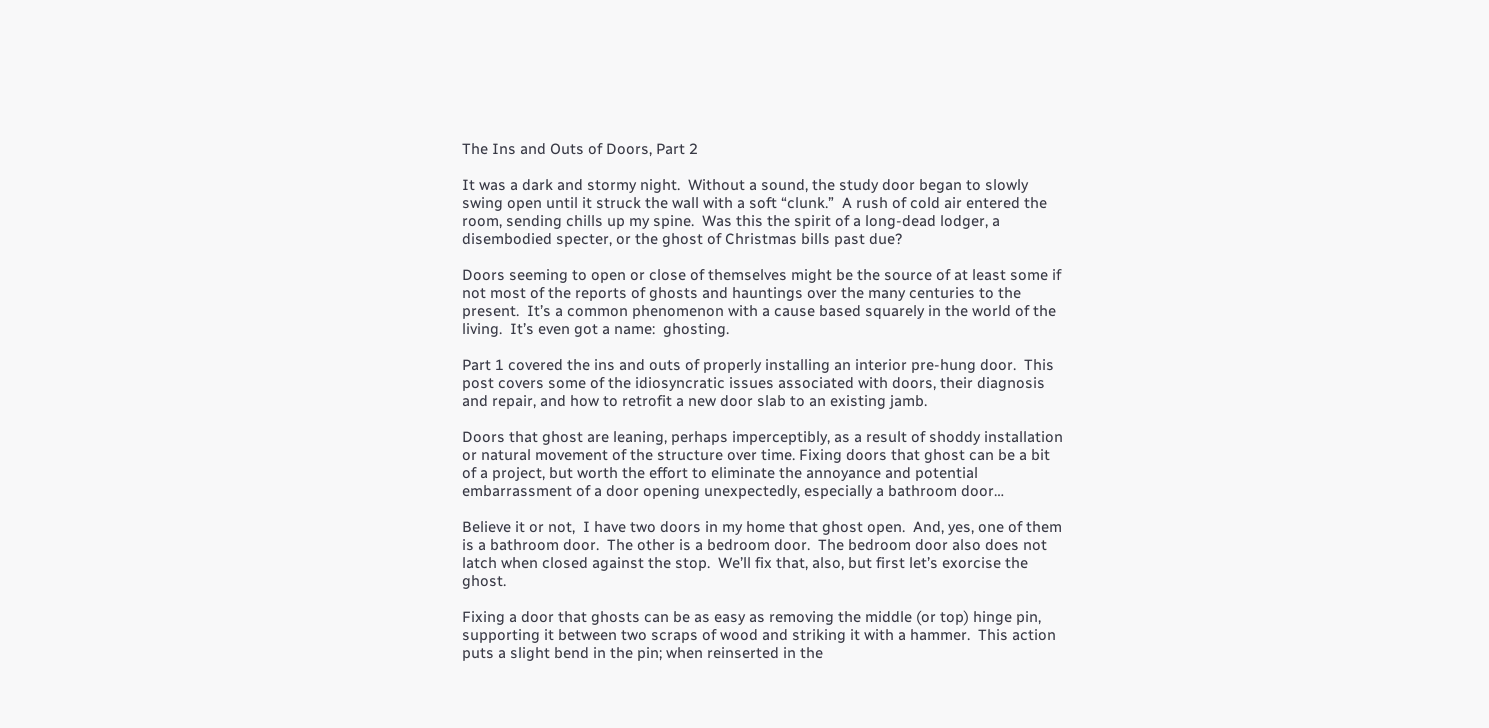The Ins and Outs of Doors, Part 2

It was a dark and stormy night.  Without a sound, the study door began to slowly swing open until it struck the wall with a soft “clunk.”  A rush of cold air entered the room, sending chills up my spine.  Was this the spirit of a long-dead lodger, a disembodied specter, or the ghost of Christmas bills past due?

Doors seeming to open or close of themselves might be the source of at least some if not most of the reports of ghosts and hauntings over the many centuries to the present.  It’s a common phenomenon with a cause based squarely in the world of the living.  It’s even got a name:  ghosting.

Part 1 covered the ins and outs of properly installing an interior pre-hung door.  This post covers some of the idiosyncratic issues associated with doors, their diagnosis and repair, and how to retrofit a new door slab to an existing jamb.

Doors that ghost are leaning, perhaps imperceptibly, as a result of shoddy installation or natural movement of the structure over time. Fixing doors that ghost can be a bit of a project, but worth the effort to eliminate the annoyance and potential embarrassment of a door opening unexpectedly, especially a bathroom door…

Believe it or not,  I have two doors in my home that ghost open.  And, yes, one of them is a bathroom door.  The other is a bedroom door.  The bedroom door also does not latch when closed against the stop.  We’ll fix that, also, but first let’s exorcise the ghost.

Fixing a door that ghosts can be as easy as removing the middle (or top) hinge pin, supporting it between two scraps of wood and striking it with a hammer.  This action puts a slight bend in the pin; when reinserted in the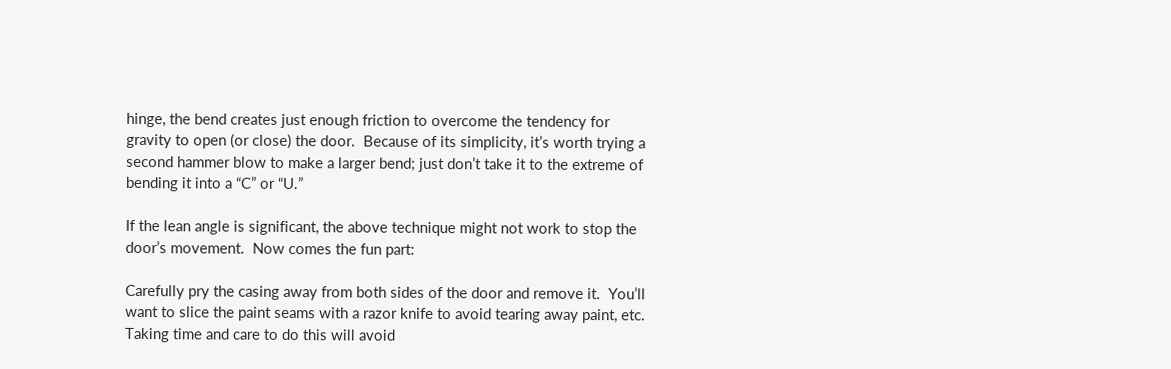hinge, the bend creates just enough friction to overcome the tendency for gravity to open (or close) the door.  Because of its simplicity, it’s worth trying a second hammer blow to make a larger bend; just don’t take it to the extreme of bending it into a “C” or “U.”

If the lean angle is significant, the above technique might not work to stop the door’s movement.  Now comes the fun part:

Carefully pry the casing away from both sides of the door and remove it.  You’ll want to slice the paint seams with a razor knife to avoid tearing away paint, etc.  Taking time and care to do this will avoid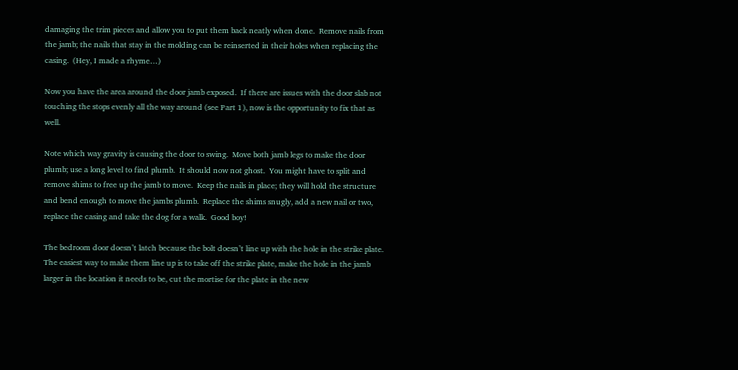damaging the trim pieces and allow you to put them back neatly when done.  Remove nails from the jamb; the nails that stay in the molding can be reinserted in their holes when replacing the casing.  (Hey, I made a rhyme…)

Now you have the area around the door jamb exposed.  If there are issues with the door slab not touching the stops evenly all the way around (see Part 1), now is the opportunity to fix that as well.

Note which way gravity is causing the door to swing.  Move both jamb legs to make the door plumb; use a long level to find plumb.  It should now not ghost.  You might have to split and remove shims to free up the jamb to move.  Keep the nails in place; they will hold the structure and bend enough to move the jambs plumb.  Replace the shims snugly, add a new nail or two, replace the casing and take the dog for a walk.  Good boy!

The bedroom door doesn’t latch because the bolt doesn’t line up with the hole in the strike plate.  The easiest way to make them line up is to take off the strike plate, make the hole in the jamb larger in the location it needs to be, cut the mortise for the plate in the new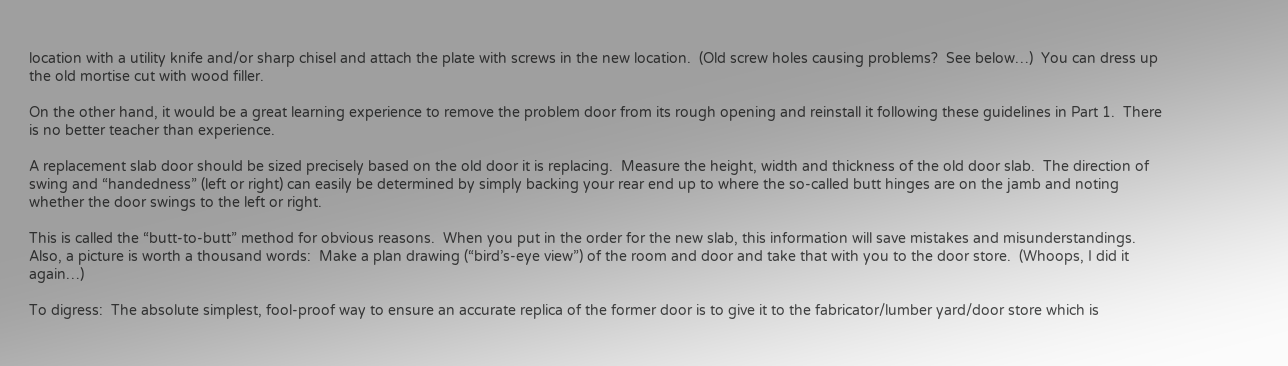location with a utility knife and/or sharp chisel and attach the plate with screws in the new location.  (Old screw holes causing problems?  See below…)  You can dress up the old mortise cut with wood filler.

On the other hand, it would be a great learning experience to remove the problem door from its rough opening and reinstall it following these guidelines in Part 1.  There is no better teacher than experience.

A replacement slab door should be sized precisely based on the old door it is replacing.  Measure the height, width and thickness of the old door slab.  The direction of swing and “handedness” (left or right) can easily be determined by simply backing your rear end up to where the so-called butt hinges are on the jamb and noting whether the door swings to the left or right.

This is called the “butt-to-butt” method for obvious reasons.  When you put in the order for the new slab, this information will save mistakes and misunderstandings.  Also, a picture is worth a thousand words:  Make a plan drawing (“bird’s-eye view”) of the room and door and take that with you to the door store.  (Whoops, I did it again…)

To digress:  The absolute simplest, fool-proof way to ensure an accurate replica of the former door is to give it to the fabricator/lumber yard/door store which is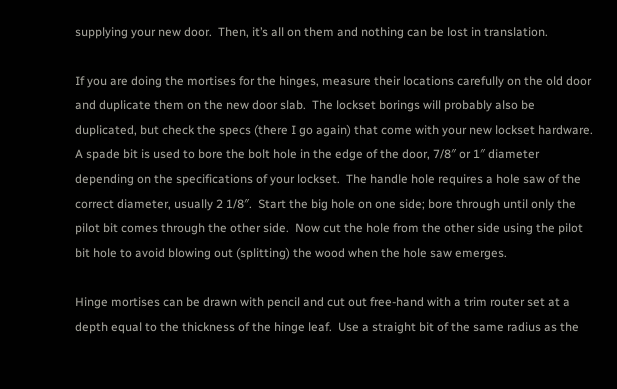supplying your new door.  Then, it’s all on them and nothing can be lost in translation.

If you are doing the mortises for the hinges, measure their locations carefully on the old door and duplicate them on the new door slab.  The lockset borings will probably also be duplicated, but check the specs (there I go again) that come with your new lockset hardware.  A spade bit is used to bore the bolt hole in the edge of the door, 7/8″ or 1″ diameter depending on the specifications of your lockset.  The handle hole requires a hole saw of the correct diameter, usually 2 1/8″.  Start the big hole on one side; bore through until only the pilot bit comes through the other side.  Now cut the hole from the other side using the pilot bit hole to avoid blowing out (splitting) the wood when the hole saw emerges.

Hinge mortises can be drawn with pencil and cut out free-hand with a trim router set at a depth equal to the thickness of the hinge leaf.  Use a straight bit of the same radius as the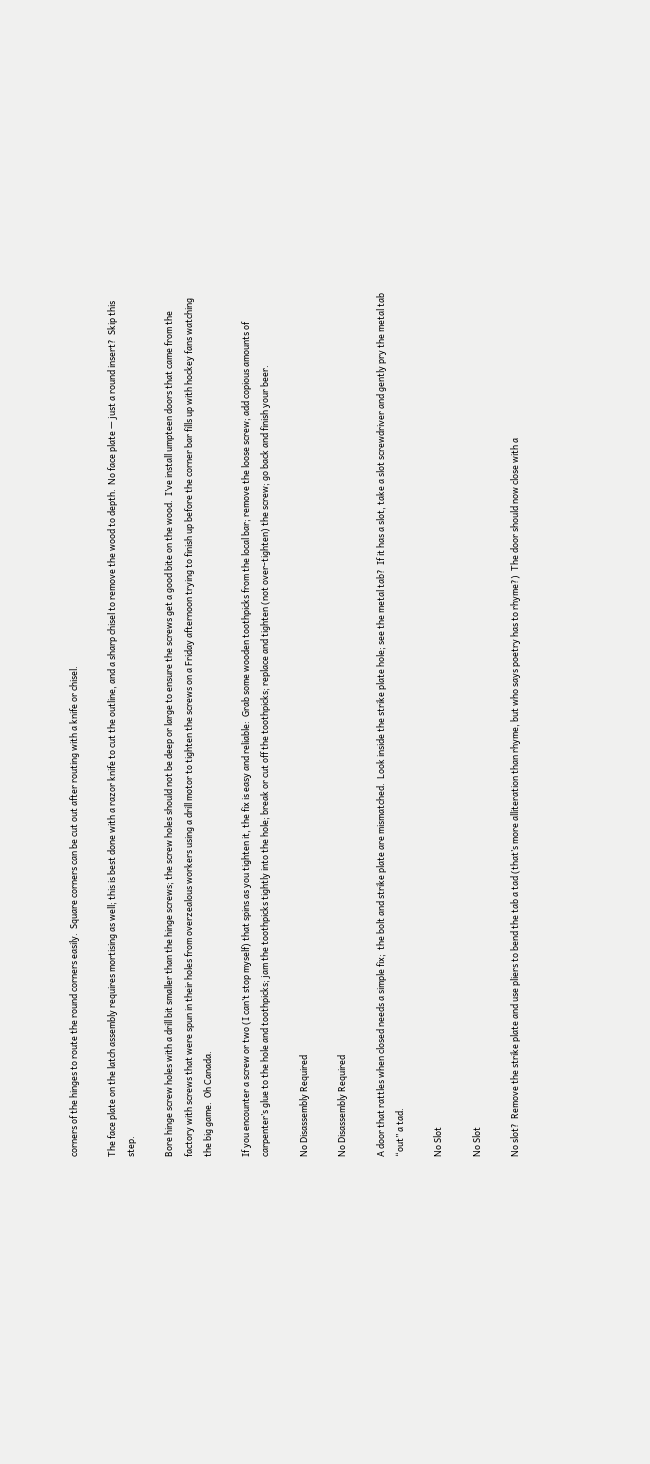corners of the hinges to route the round corners easily.  Square corners can be cut out after routing with a knife or chisel.

The face plate on the latch assembly requires mortising as well; this is best done with a razor knife to cut the outline, and a sharp chisel to remove the wood to depth.  No face plate — just a round insert?  Skip this step.

Bore hinge screw holes with a drill bit smaller than the hinge screws; the screw holes should not be deep or large to ensure the screws get a good bite on the wood.  I’ve install umpteen doors that came from the factory with screws that were spun in their holes from overzealous workers using a drill motor to tighten the screws on a Friday afternoon trying to finish up before the corner bar fills up with hockey fans watching the big game.  Oh Canada.

If you encounter a screw or two (I can’t stop myself) that spins as you tighten it, the fix is easy and reliable:  Grab some wooden toothpicks from the local bar; remove the loose screw; add copious amounts of carpenter’s glue to the hole and toothpicks; jam the toothpicks tightly into the hole; break or cut off the toothpicks; replace and tighten (not over-tighten) the screw; go back and finish your beer.

No Disassembly Required

No Disassembly Required

A door that rattles when closed needs a simple fix;  the bolt and strike plate are mismatched.  Look inside the strike plate hole; see the metal tab?  If it has a slot, take a slot screwdriver and gently pry the metal tab  “out” a tad.

No Slot

No Slot

No slot?  Remove the strike plate and use pliers to bend the tab a tad (that’s more alliteration than rhyme, but who says poetry has to rhyme?)  The door should now close with a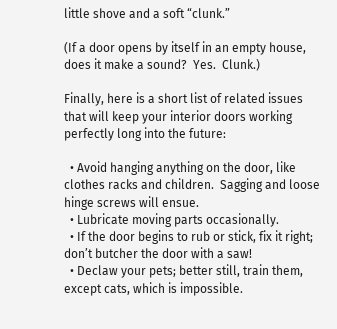little shove and a soft “clunk.”

(If a door opens by itself in an empty house, does it make a sound?  Yes.  Clunk.)

Finally, here is a short list of related issues that will keep your interior doors working perfectly long into the future:

  • Avoid hanging anything on the door, like clothes racks and children.  Sagging and loose hinge screws will ensue.
  • Lubricate moving parts occasionally.
  • If the door begins to rub or stick, fix it right; don’t butcher the door with a saw!
  • Declaw your pets; better still, train them, except cats, which is impossible.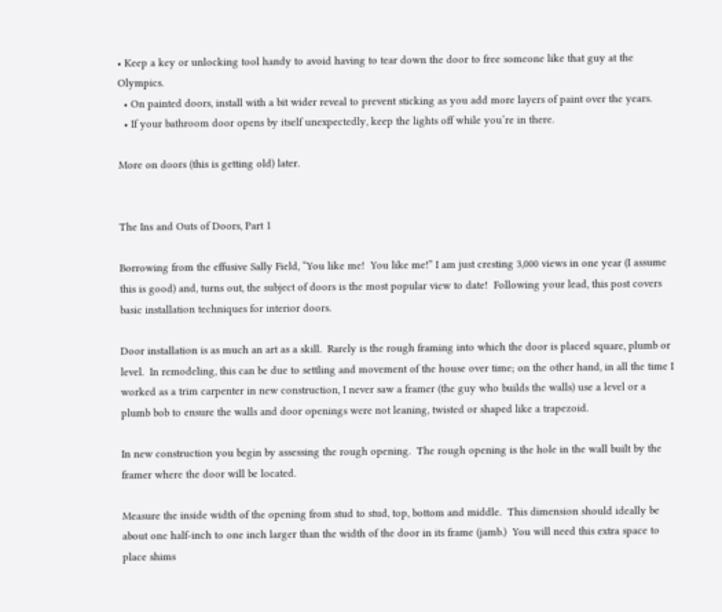• Keep a key or unlocking tool handy to avoid having to tear down the door to free someone like that guy at the Olympics.
  • On painted doors, install with a bit wider reveal to prevent sticking as you add more layers of paint over the years.
  • If your bathroom door opens by itself unexpectedly, keep the lights off while you’re in there.

More on doors (this is getting old) later.


The Ins and Outs of Doors, Part 1

Borrowing from the effusive Sally Field, “You like me!  You like me!” I am just cresting 3,000 views in one year (I assume this is good) and, turns out, the subject of doors is the most popular view to date!  Following your lead, this post covers basic installation techniques for interior doors.

Door installation is as much an art as a skill.  Rarely is the rough framing into which the door is placed square, plumb or level.  In remodeling, this can be due to settling and movement of the house over time; on the other hand, in all the time I worked as a trim carpenter in new construction, I never saw a framer (the guy who builds the walls) use a level or a plumb bob to ensure the walls and door openings were not leaning, twisted or shaped like a trapezoid.

In new construction you begin by assessing the rough opening.  The rough opening is the hole in the wall built by the framer where the door will be located.

Measure the inside width of the opening from stud to stud, top, bottom and middle.  This dimension should ideally be about one half-inch to one inch larger than the width of the door in its frame (jamb.)  You will need this extra space to place shims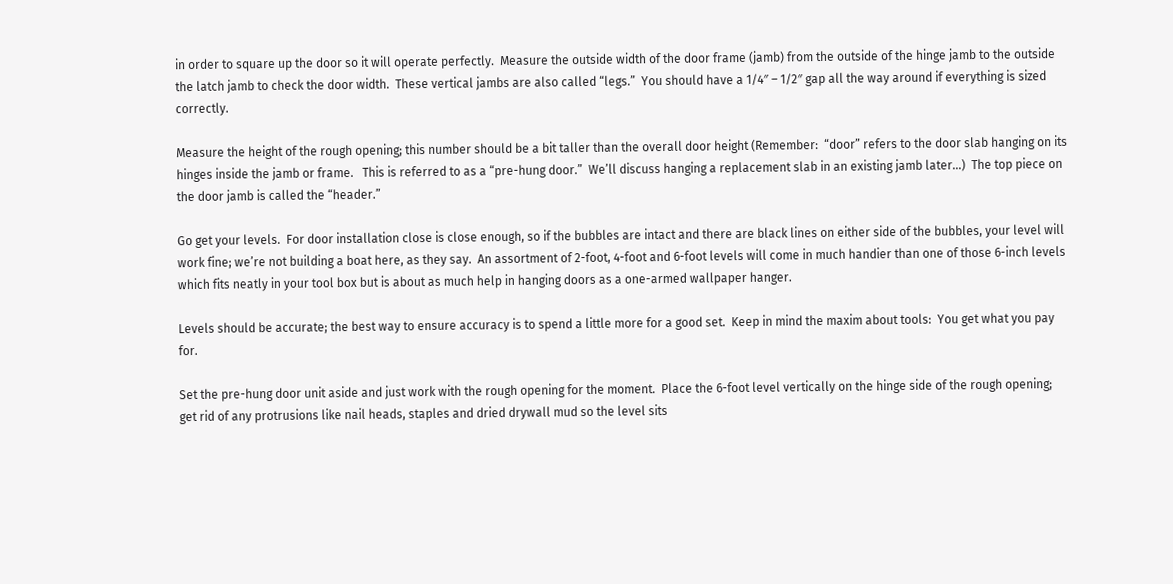in order to square up the door so it will operate perfectly.  Measure the outside width of the door frame (jamb) from the outside of the hinge jamb to the outside the latch jamb to check the door width.  These vertical jambs are also called “legs.”  You should have a 1/4″ – 1/2″ gap all the way around if everything is sized correctly.

Measure the height of the rough opening; this number should be a bit taller than the overall door height (Remember:  “door” refers to the door slab hanging on its hinges inside the jamb or frame.   This is referred to as a “pre-hung door.”  We’ll discuss hanging a replacement slab in an existing jamb later…)  The top piece on the door jamb is called the “header.”

Go get your levels.  For door installation close is close enough, so if the bubbles are intact and there are black lines on either side of the bubbles, your level will work fine; we’re not building a boat here, as they say.  An assortment of 2-foot, 4-foot and 6-foot levels will come in much handier than one of those 6-inch levels which fits neatly in your tool box but is about as much help in hanging doors as a one-armed wallpaper hanger.

Levels should be accurate; the best way to ensure accuracy is to spend a little more for a good set.  Keep in mind the maxim about tools:  You get what you pay for.

Set the pre-hung door unit aside and just work with the rough opening for the moment.  Place the 6-foot level vertically on the hinge side of the rough opening; get rid of any protrusions like nail heads, staples and dried drywall mud so the level sits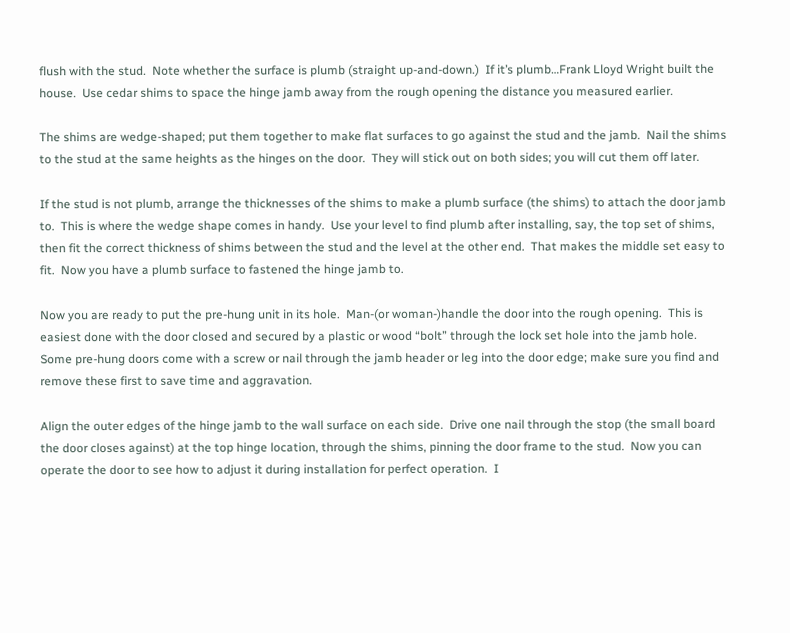flush with the stud.  Note whether the surface is plumb (straight up-and-down.)  If it’s plumb…Frank Lloyd Wright built the house.  Use cedar shims to space the hinge jamb away from the rough opening the distance you measured earlier.

The shims are wedge-shaped; put them together to make flat surfaces to go against the stud and the jamb.  Nail the shims to the stud at the same heights as the hinges on the door.  They will stick out on both sides; you will cut them off later.

If the stud is not plumb, arrange the thicknesses of the shims to make a plumb surface (the shims) to attach the door jamb to.  This is where the wedge shape comes in handy.  Use your level to find plumb after installing, say, the top set of shims, then fit the correct thickness of shims between the stud and the level at the other end.  That makes the middle set easy to fit.  Now you have a plumb surface to fastened the hinge jamb to.

Now you are ready to put the pre-hung unit in its hole.  Man-(or woman-)handle the door into the rough opening.  This is easiest done with the door closed and secured by a plastic or wood “bolt” through the lock set hole into the jamb hole.  Some pre-hung doors come with a screw or nail through the jamb header or leg into the door edge; make sure you find and remove these first to save time and aggravation.

Align the outer edges of the hinge jamb to the wall surface on each side.  Drive one nail through the stop (the small board the door closes against) at the top hinge location, through the shims, pinning the door frame to the stud.  Now you can operate the door to see how to adjust it during installation for perfect operation.  I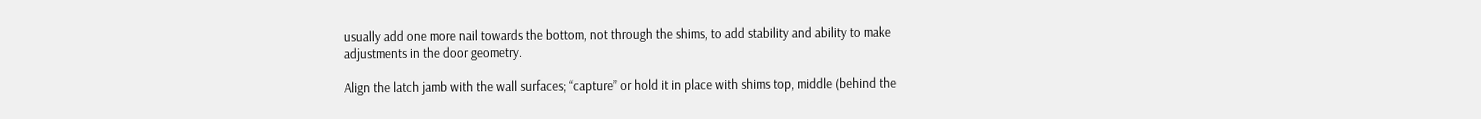usually add one more nail towards the bottom, not through the shims, to add stability and ability to make adjustments in the door geometry.

Align the latch jamb with the wall surfaces; “capture” or hold it in place with shims top, middle (behind the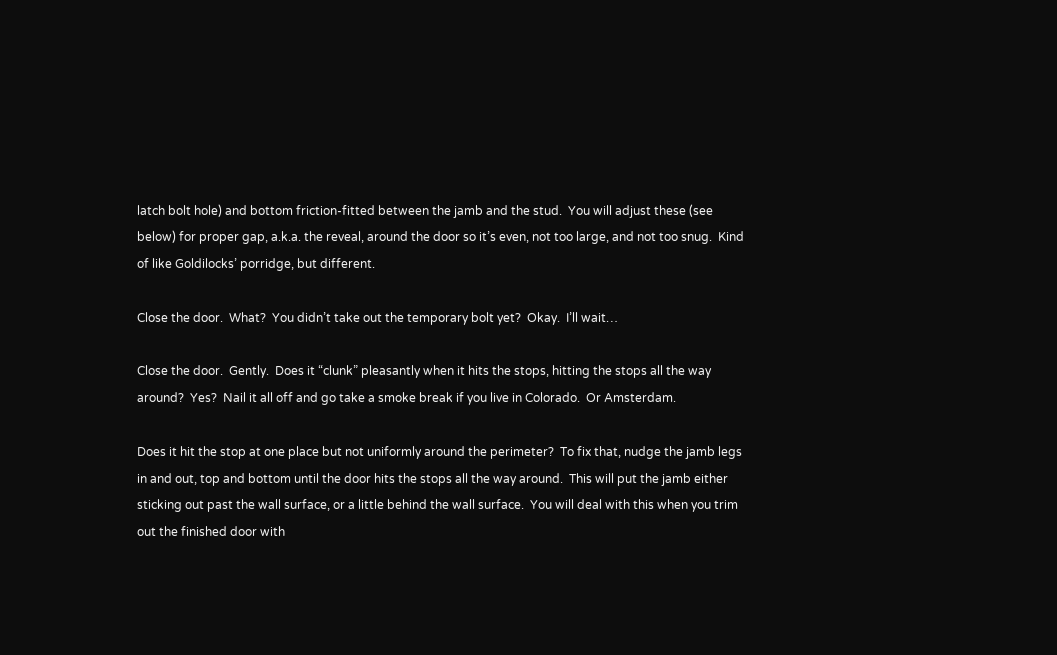latch bolt hole) and bottom friction-fitted between the jamb and the stud.  You will adjust these (see below) for proper gap, a.k.a. the reveal, around the door so it’s even, not too large, and not too snug.  Kind of like Goldilocks’ porridge, but different.

Close the door.  What?  You didn’t take out the temporary bolt yet?  Okay.  I’ll wait…

Close the door.  Gently.  Does it “clunk” pleasantly when it hits the stops, hitting the stops all the way around?  Yes?  Nail it all off and go take a smoke break if you live in Colorado.  Or Amsterdam.

Does it hit the stop at one place but not uniformly around the perimeter?  To fix that, nudge the jamb legs in and out, top and bottom until the door hits the stops all the way around.  This will put the jamb either sticking out past the wall surface, or a little behind the wall surface.  You will deal with this when you trim out the finished door with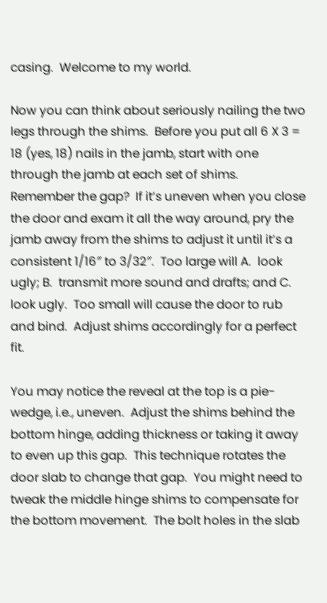casing.  Welcome to my world.

Now you can think about seriously nailing the two legs through the shims.  Before you put all 6 X 3 = 18 (yes, 18) nails in the jamb, start with one through the jamb at each set of shims.  Remember the gap?  If it’s uneven when you close the door and exam it all the way around, pry the jamb away from the shims to adjust it until it’s a consistent 1/16″ to 3/32″.  Too large will A.  look ugly; B.  transmit more sound and drafts; and C.  look ugly.  Too small will cause the door to rub and bind.  Adjust shims accordingly for a perfect fit.

You may notice the reveal at the top is a pie-wedge, i.e., uneven.  Adjust the shims behind the bottom hinge, adding thickness or taking it away to even up this gap.  This technique rotates the door slab to change that gap.  You might need to tweak the middle hinge shims to compensate for the bottom movement.  The bolt holes in the slab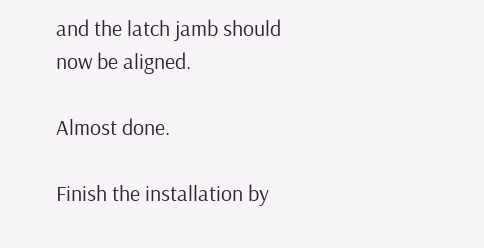and the latch jamb should now be aligned.

Almost done.

Finish the installation by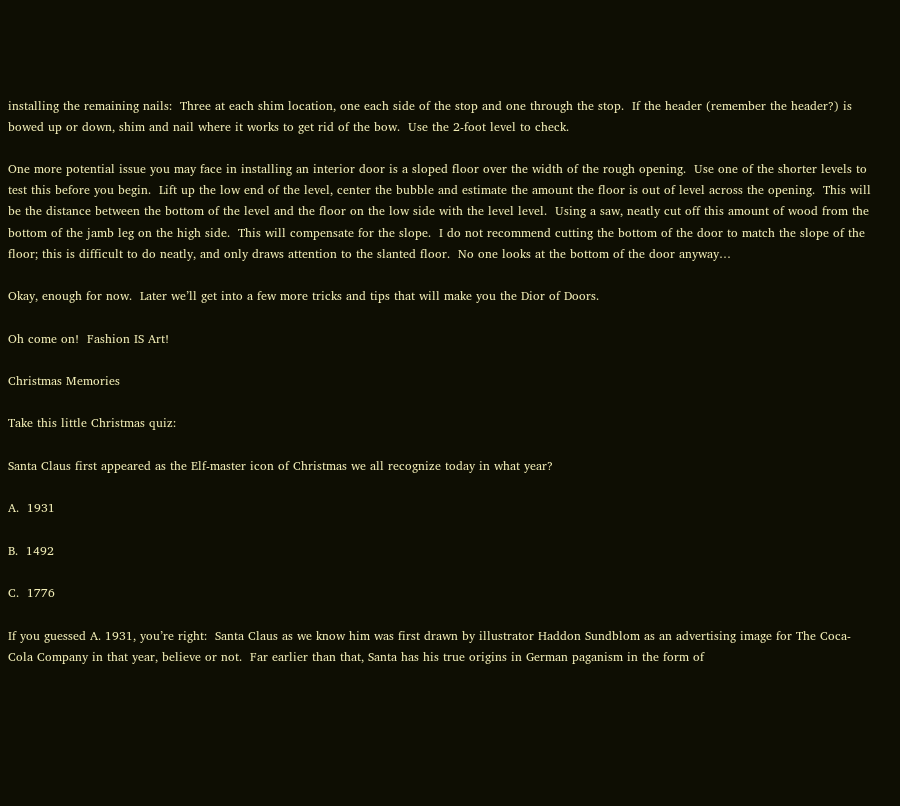installing the remaining nails:  Three at each shim location, one each side of the stop and one through the stop.  If the header (remember the header?) is bowed up or down, shim and nail where it works to get rid of the bow.  Use the 2-foot level to check.

One more potential issue you may face in installing an interior door is a sloped floor over the width of the rough opening.  Use one of the shorter levels to test this before you begin.  Lift up the low end of the level, center the bubble and estimate the amount the floor is out of level across the opening.  This will be the distance between the bottom of the level and the floor on the low side with the level level.  Using a saw, neatly cut off this amount of wood from the bottom of the jamb leg on the high side.  This will compensate for the slope.  I do not recommend cutting the bottom of the door to match the slope of the floor; this is difficult to do neatly, and only draws attention to the slanted floor.  No one looks at the bottom of the door anyway…

Okay, enough for now.  Later we’ll get into a few more tricks and tips that will make you the Dior of Doors.

Oh come on!  Fashion IS Art!

Christmas Memories

Take this little Christmas quiz:

Santa Claus first appeared as the Elf-master icon of Christmas we all recognize today in what year?

A.  1931

B.  1492

C.  1776

If you guessed A. 1931, you’re right:  Santa Claus as we know him was first drawn by illustrator Haddon Sundblom as an advertising image for The Coca-Cola Company in that year, believe or not.  Far earlier than that, Santa has his true origins in German paganism in the form of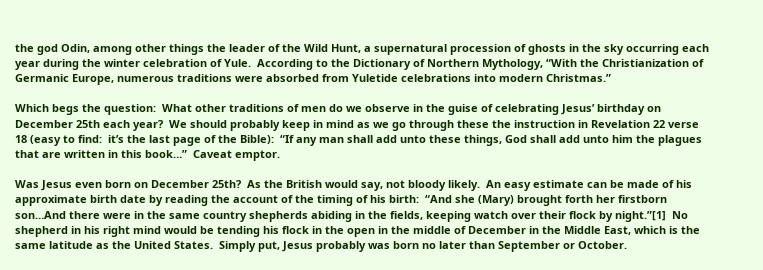the god Odin, among other things the leader of the Wild Hunt, a supernatural procession of ghosts in the sky occurring each year during the winter celebration of Yule.  According to the Dictionary of Northern Mythology, “With the Christianization of Germanic Europe, numerous traditions were absorbed from Yuletide celebrations into modern Christmas.”

Which begs the question:  What other traditions of men do we observe in the guise of celebrating Jesus’ birthday on December 25th each year?  We should probably keep in mind as we go through these the instruction in Revelation 22 verse 18 (easy to find:  it’s the last page of the Bible):  “If any man shall add unto these things, God shall add unto him the plagues that are written in this book…”  Caveat emptor.

Was Jesus even born on December 25th?  As the British would say, not bloody likely.  An easy estimate can be made of his approximate birth date by reading the account of the timing of his birth:  “And she (Mary) brought forth her firstborn son…And there were in the same country shepherds abiding in the fields, keeping watch over their flock by night.”[1]  No shepherd in his right mind would be tending his flock in the open in the middle of December in the Middle East, which is the same latitude as the United States.  Simply put, Jesus probably was born no later than September or October.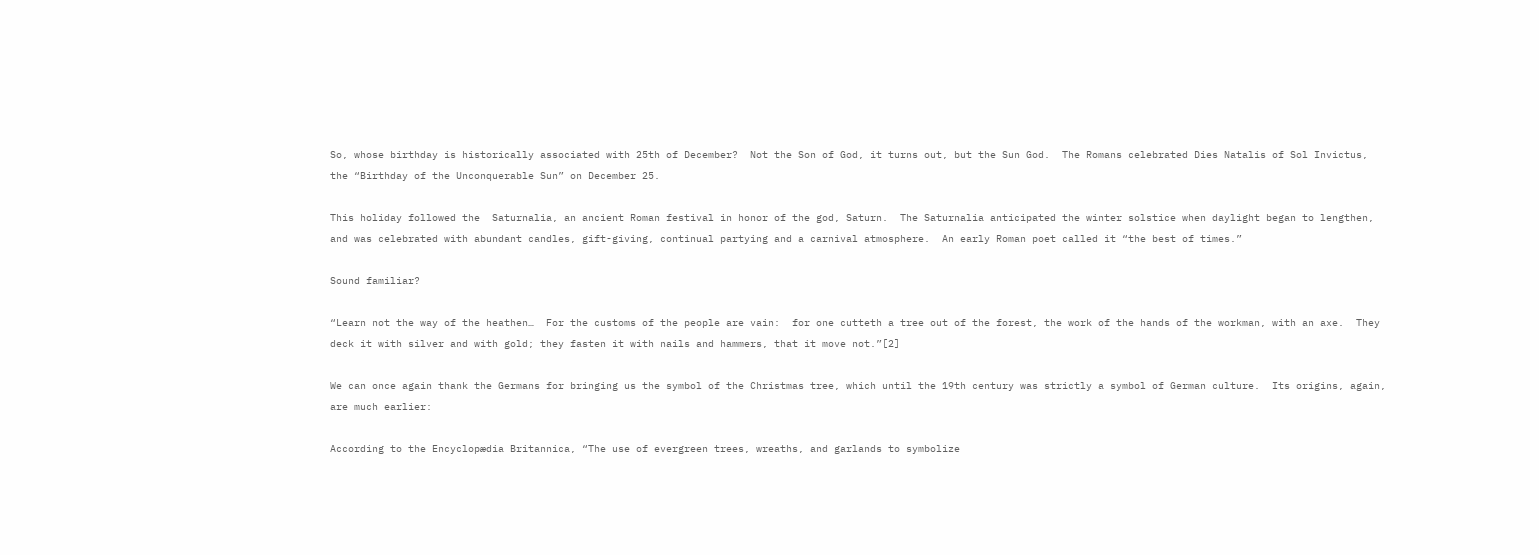So, whose birthday is historically associated with 25th of December?  Not the Son of God, it turns out, but the Sun God.  The Romans celebrated Dies Natalis of Sol Invictus, the “Birthday of the Unconquerable Sun” on December 25.

This holiday followed the  Saturnalia, an ancient Roman festival in honor of the god, Saturn.  The Saturnalia anticipated the winter solstice when daylight began to lengthen, and was celebrated with abundant candles, gift-giving, continual partying and a carnival atmosphere.  An early Roman poet called it “the best of times.”

Sound familiar?

“Learn not the way of the heathen…  For the customs of the people are vain:  for one cutteth a tree out of the forest, the work of the hands of the workman, with an axe.  They deck it with silver and with gold; they fasten it with nails and hammers, that it move not.”[2]

We can once again thank the Germans for bringing us the symbol of the Christmas tree, which until the 19th century was strictly a symbol of German culture.  Its origins, again, are much earlier:

According to the Encyclopædia Britannica, “The use of evergreen trees, wreaths, and garlands to symbolize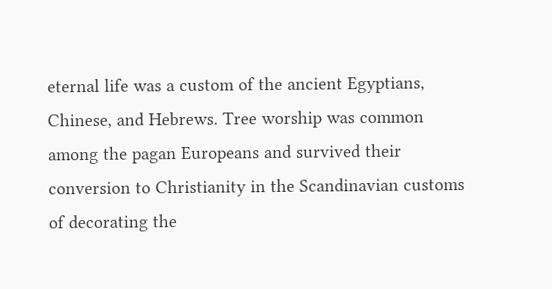eternal life was a custom of the ancient Egyptians, Chinese, and Hebrews. Tree worship was common among the pagan Europeans and survived their conversion to Christianity in the Scandinavian customs of decorating the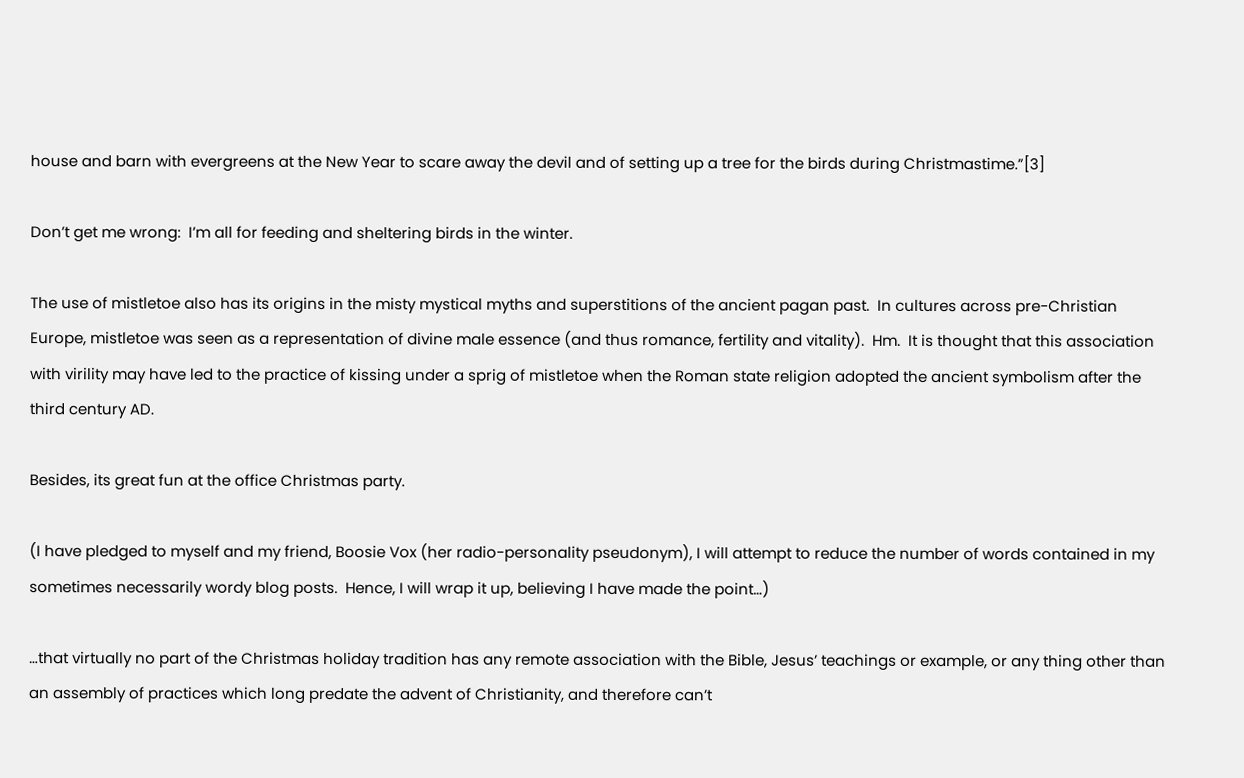house and barn with evergreens at the New Year to scare away the devil and of setting up a tree for the birds during Christmastime.”[3]

Don’t get me wrong:  I’m all for feeding and sheltering birds in the winter.

The use of mistletoe also has its origins in the misty mystical myths and superstitions of the ancient pagan past.  In cultures across pre-Christian Europe, mistletoe was seen as a representation of divine male essence (and thus romance, fertility and vitality).  Hm.  It is thought that this association with virility may have led to the practice of kissing under a sprig of mistletoe when the Roman state religion adopted the ancient symbolism after the third century AD.

Besides, its great fun at the office Christmas party.

(I have pledged to myself and my friend, Boosie Vox (her radio-personality pseudonym), I will attempt to reduce the number of words contained in my sometimes necessarily wordy blog posts.  Hence, I will wrap it up, believing I have made the point…)

…that virtually no part of the Christmas holiday tradition has any remote association with the Bible, Jesus’ teachings or example, or any thing other than an assembly of practices which long predate the advent of Christianity, and therefore can’t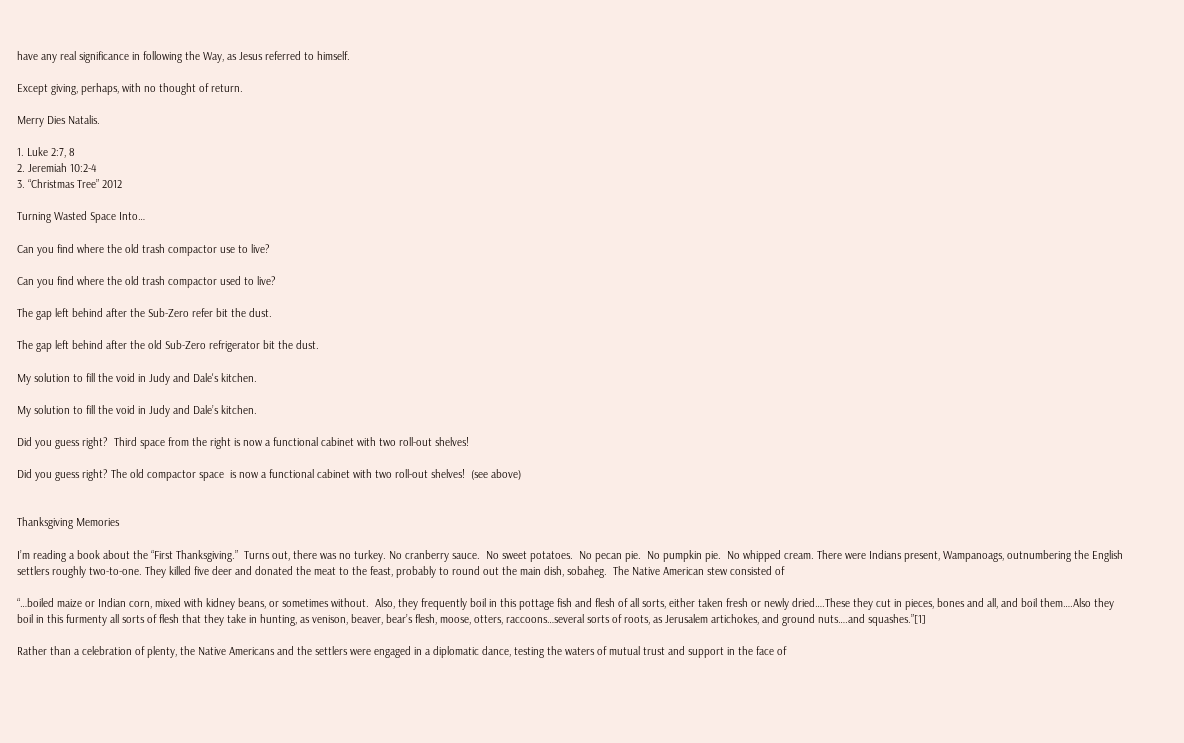have any real significance in following the Way, as Jesus referred to himself.

Except giving, perhaps, with no thought of return.

Merry Dies Natalis.

1. Luke 2:7, 8
2. Jeremiah 10:2-4
3. “Christmas Tree” 2012

Turning Wasted Space Into…

Can you find where the old trash compactor use to live?

Can you find where the old trash compactor used to live?

The gap left behind after the Sub-Zero refer bit the dust.

The gap left behind after the old Sub-Zero refrigerator bit the dust.

My solution to fill the void in Judy and Dale's kitchen.

My solution to fill the void in Judy and Dale’s kitchen.

Did you guess right?  Third space from the right is now a functional cabinet with two roll-out shelves!

Did you guess right? The old compactor space  is now a functional cabinet with two roll-out shelves!  (see above)


Thanksgiving Memories

I’m reading a book about the “First Thanksgiving.”  Turns out, there was no turkey. No cranberry sauce.  No sweet potatoes.  No pecan pie.  No pumpkin pie.  No whipped cream. There were Indians present, Wampanoags, outnumbering the English settlers roughly two-to-one. They killed five deer and donated the meat to the feast, probably to round out the main dish, sobaheg.  The Native American stew consisted of

“…boiled maize or Indian corn, mixed with kidney beans, or sometimes without.  Also, they frequently boil in this pottage fish and flesh of all sorts, either taken fresh or newly dried….These they cut in pieces, bones and all, and boil them….Also they boil in this furmenty all sorts of flesh that they take in hunting, as venison, beaver, bear’s flesh, moose, otters, raccoons…several sorts of roots, as Jerusalem artichokes, and ground nuts….and squashes.”[1]

Rather than a celebration of plenty, the Native Americans and the settlers were engaged in a diplomatic dance, testing the waters of mutual trust and support in the face of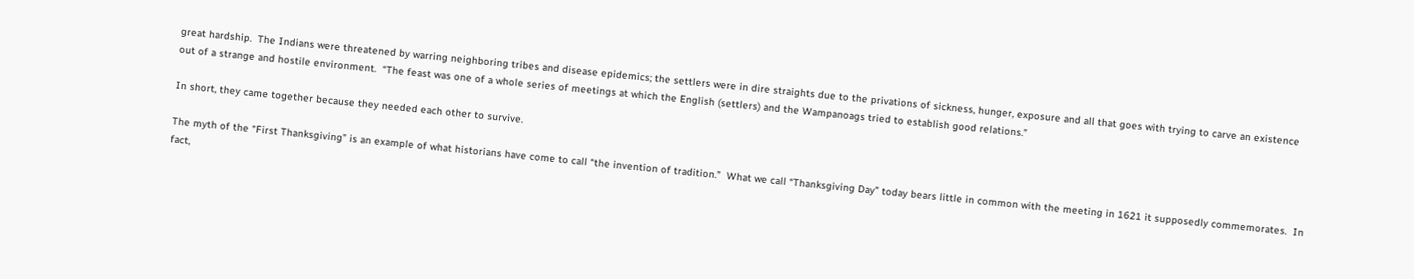great hardship.  The Indians were threatened by warring neighboring tribes and disease epidemics; the settlers were in dire straights due to the privations of sickness, hunger, exposure and all that goes with trying to carve an existence out of a strange and hostile environment.  “The feast was one of a whole series of meetings at which the English (settlers) and the Wampanoags tried to establish good relations.”

In short, they came together because they needed each other to survive.

The myth of the “First Thanksgiving” is an example of what historians have come to call “the invention of tradition.”  What we call “Thanksgiving Day” today bears little in common with the meeting in 1621 it supposedly commemorates.  In fact,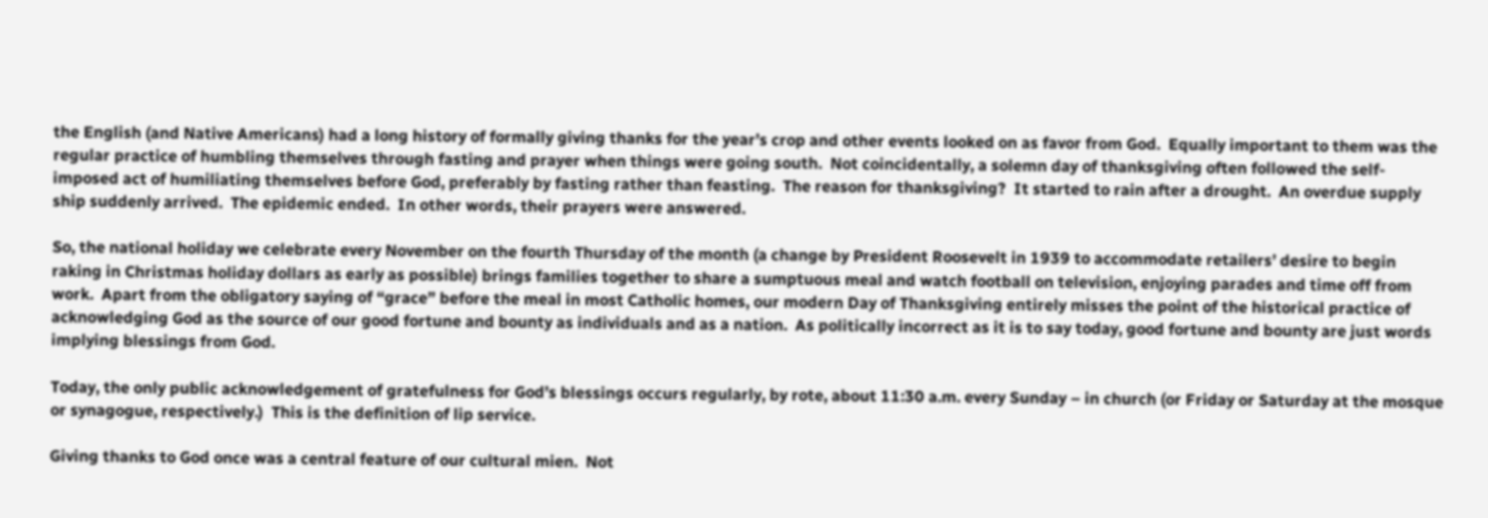the English (and Native Americans) had a long history of formally giving thanks for the year’s crop and other events looked on as favor from God.  Equally important to them was the regular practice of humbling themselves through fasting and prayer when things were going south.  Not coincidentally, a solemn day of thanksgiving often followed the self-imposed act of humiliating themselves before God, preferably by fasting rather than feasting.  The reason for thanksgiving?  It started to rain after a drought.  An overdue supply ship suddenly arrived.  The epidemic ended.  In other words, their prayers were answered.

So, the national holiday we celebrate every November on the fourth Thursday of the month (a change by President Roosevelt in 1939 to accommodate retailers’ desire to begin raking in Christmas holiday dollars as early as possible) brings families together to share a sumptuous meal and watch football on television, enjoying parades and time off from work.  Apart from the obligatory saying of “grace” before the meal in most Catholic homes, our modern Day of Thanksgiving entirely misses the point of the historical practice of acknowledging God as the source of our good fortune and bounty as individuals and as a nation.  As politically incorrect as it is to say today, good fortune and bounty are just words implying blessings from God.

Today, the only public acknowledgement of gratefulness for God’s blessings occurs regularly, by rote, about 11:30 a.m. every Sunday – in church (or Friday or Saturday at the mosque or synagogue, respectively.)  This is the definition of lip service.

Giving thanks to God once was a central feature of our cultural mien.  Not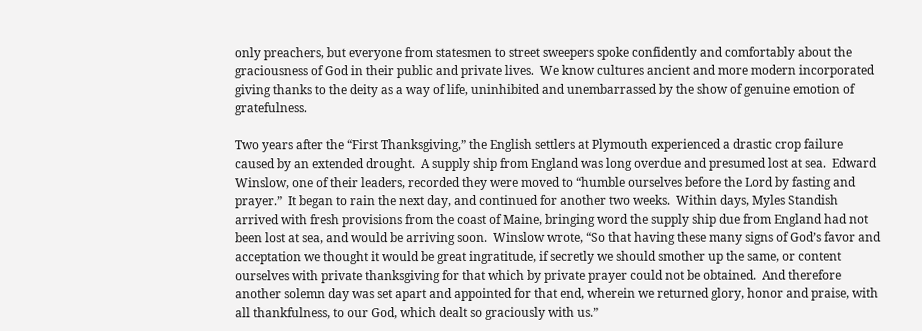only preachers, but everyone from statesmen to street sweepers spoke confidently and comfortably about the graciousness of God in their public and private lives.  We know cultures ancient and more modern incorporated giving thanks to the deity as a way of life, uninhibited and unembarrassed by the show of genuine emotion of gratefulness.

Two years after the “First Thanksgiving,” the English settlers at Plymouth experienced a drastic crop failure caused by an extended drought.  A supply ship from England was long overdue and presumed lost at sea.  Edward Winslow, one of their leaders, recorded they were moved to “humble ourselves before the Lord by fasting and prayer.”  It began to rain the next day, and continued for another two weeks.  Within days, Myles Standish arrived with fresh provisions from the coast of Maine, bringing word the supply ship due from England had not been lost at sea, and would be arriving soon.  Winslow wrote, “So that having these many signs of God’s favor and acceptation we thought it would be great ingratitude, if secretly we should smother up the same, or content ourselves with private thanksgiving for that which by private prayer could not be obtained.  And therefore another solemn day was set apart and appointed for that end, wherein we returned glory, honor and praise, with all thankfulness, to our God, which dealt so graciously with us.”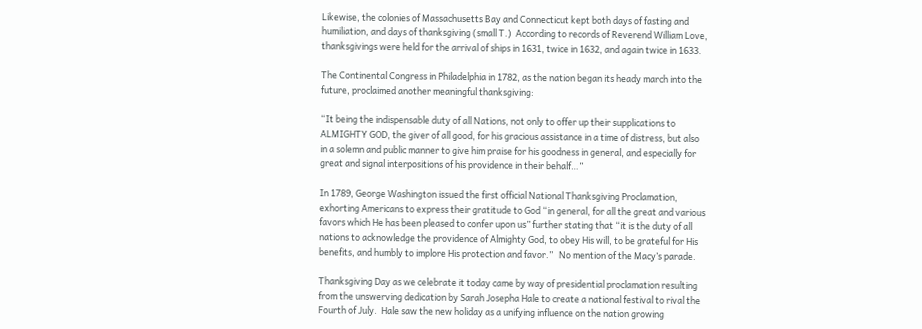Likewise, the colonies of Massachusetts Bay and Connecticut kept both days of fasting and humiliation, and days of thanksgiving (small T.)  According to records of Reverend William Love, thanksgivings were held for the arrival of ships in 1631, twice in 1632, and again twice in 1633.

The Continental Congress in Philadelphia in 1782, as the nation began its heady march into the  future, proclaimed another meaningful thanksgiving:

“It being the indispensable duty of all Nations, not only to offer up their supplications to ALMIGHTY GOD, the giver of all good, for his gracious assistance in a time of distress, but also in a solemn and public manner to give him praise for his goodness in general, and especially for great and signal interpositions of his providence in their behalf…”

In 1789, George Washington issued the first official National Thanksgiving Proclamation, exhorting Americans to express their gratitude to God “in general, for all the great and various favors which He has been pleased to confer upon us” further stating that “it is the duty of all nations to acknowledge the providence of Almighty God, to obey His will, to be grateful for His benefits, and humbly to implore His protection and favor.”   No mention of the Macy’s parade.

Thanksgiving Day as we celebrate it today came by way of presidential proclamation resulting from the unswerving dedication by Sarah Josepha Hale to create a national festival to rival the Fourth of July.  Hale saw the new holiday as a unifying influence on the nation growing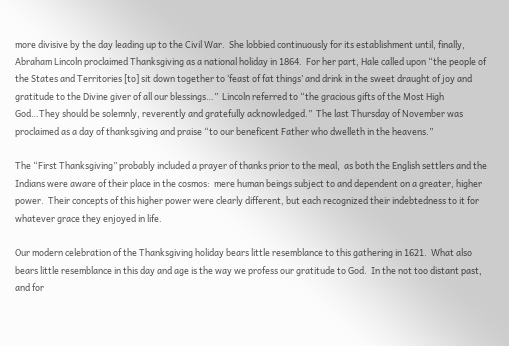more divisive by the day leading up to the Civil War.  She lobbied continuously for its establishment until, finally, Abraham Lincoln proclaimed Thanksgiving as a national holiday in 1864.  For her part, Hale called upon “the people of the States and Territories [to] sit down together to ‘feast of fat things’ and drink in the sweet draught of joy and gratitude to the Divine giver of all our blessings…”  Lincoln referred to “the gracious gifts of the Most High God…They should be solemnly, reverently and gratefully acknowledged.”  The last Thursday of November was proclaimed as a day of thanksgiving and praise “to our beneficent Father who dwelleth in the heavens.”

The “First Thanksgiving” probably included a prayer of thanks prior to the meal,  as both the English settlers and the Indians were aware of their place in the cosmos:  mere human beings subject to and dependent on a greater, higher power.  Their concepts of this higher power were clearly different, but each recognized their indebtedness to it for whatever grace they enjoyed in life.

Our modern celebration of the Thanksgiving holiday bears little resemblance to this gathering in 1621.  What also bears little resemblance in this day and age is the way we profess our gratitude to God.  In the not too distant past, and for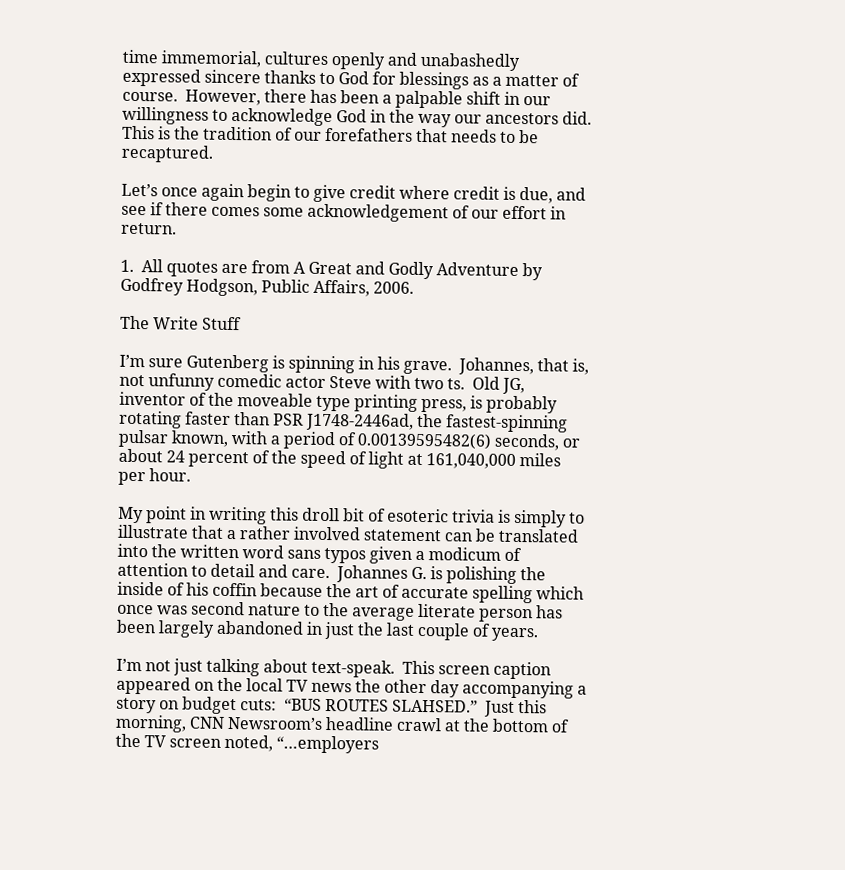time immemorial, cultures openly and unabashedly expressed sincere thanks to God for blessings as a matter of course.  However, there has been a palpable shift in our willingness to acknowledge God in the way our ancestors did.  This is the tradition of our forefathers that needs to be recaptured.

Let’s once again begin to give credit where credit is due, and see if there comes some acknowledgement of our effort in return.

1.  All quotes are from A Great and Godly Adventure by Godfrey Hodgson, Public Affairs, 2006.

The Write Stuff

I’m sure Gutenberg is spinning in his grave.  Johannes, that is, not unfunny comedic actor Steve with two ts.  Old JG, inventor of the moveable type printing press, is probably rotating faster than PSR J1748-2446ad, the fastest-spinning pulsar known, with a period of 0.00139595482(6) seconds, or about 24 percent of the speed of light at 161,040,000 miles per hour.

My point in writing this droll bit of esoteric trivia is simply to illustrate that a rather involved statement can be translated into the written word sans typos given a modicum of attention to detail and care.  Johannes G. is polishing the inside of his coffin because the art of accurate spelling which once was second nature to the average literate person has been largely abandoned in just the last couple of years.

I’m not just talking about text-speak.  This screen caption appeared on the local TV news the other day accompanying a story on budget cuts:  “BUS ROUTES SLAHSED.”  Just this morning, CNN Newsroom’s headline crawl at the bottom of the TV screen noted, “…employers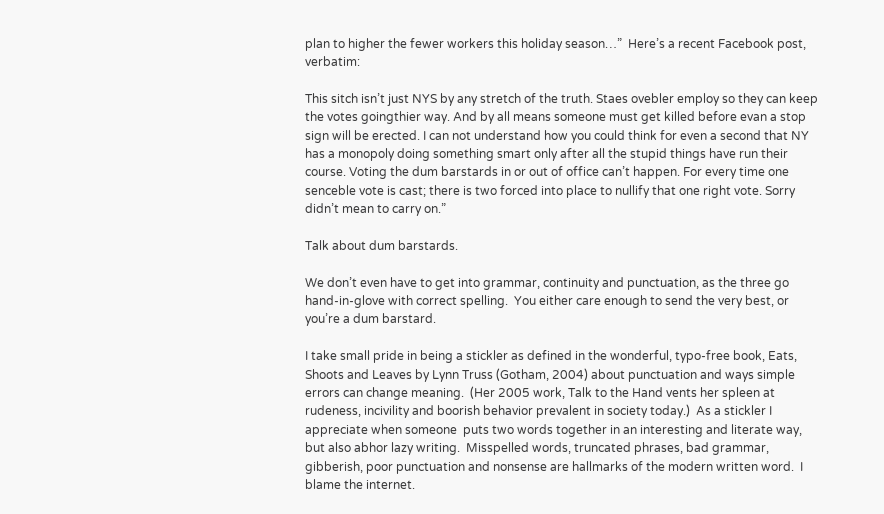plan to higher the fewer workers this holiday season…”  Here’s a recent Facebook post, verbatim:

This sitch isn’t just NYS by any stretch of the truth. Staes ovebler employ so they can keep the votes goingthier way. And by all means someone must get killed before evan a stop sign will be erected. I can not understand how you could think for even a second that NY has a monopoly doing something smart only after all the stupid things have run their course. Voting the dum barstards in or out of office can’t happen. For every time one senceble vote is cast; there is two forced into place to nullify that one right vote. Sorry didn’t mean to carry on.”

Talk about dum barstards.

We don’t even have to get into grammar, continuity and punctuation, as the three go hand-in-glove with correct spelling.  You either care enough to send the very best, or you’re a dum barstard.

I take small pride in being a stickler as defined in the wonderful, typo-free book, Eats, Shoots and Leaves by Lynn Truss (Gotham, 2004) about punctuation and ways simple errors can change meaning.  (Her 2005 work, Talk to the Hand vents her spleen at rudeness, incivility and boorish behavior prevalent in society today.)  As a stickler I appreciate when someone  puts two words together in an interesting and literate way, but also abhor lazy writing.  Misspelled words, truncated phrases, bad grammar, gibberish, poor punctuation and nonsense are hallmarks of the modern written word.  I blame the internet.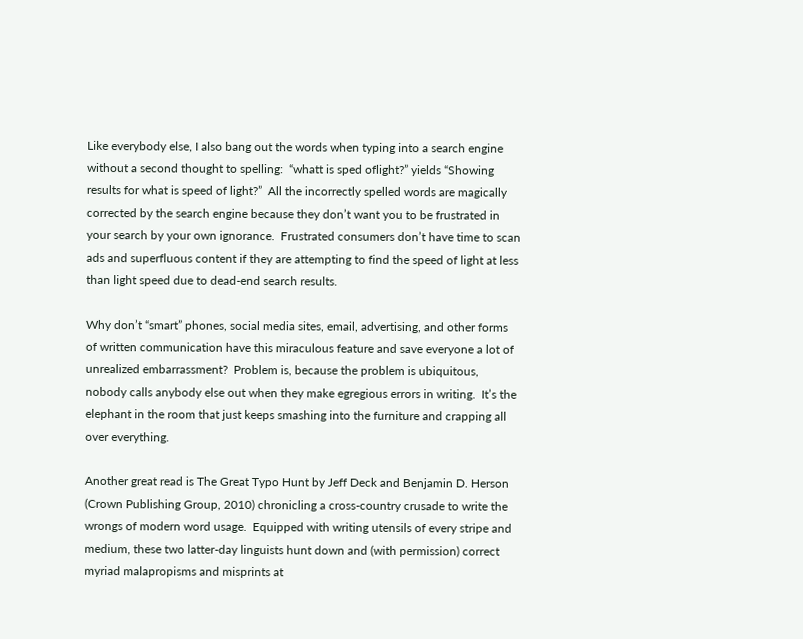Like everybody else, I also bang out the words when typing into a search engine without a second thought to spelling:  “whatt is sped oflight?” yields “Showing results for what is speed of light?”  All the incorrectly spelled words are magically corrected by the search engine because they don’t want you to be frustrated in your search by your own ignorance.  Frustrated consumers don’t have time to scan ads and superfluous content if they are attempting to find the speed of light at less than light speed due to dead-end search results.

Why don’t “smart” phones, social media sites, email, advertising, and other forms of written communication have this miraculous feature and save everyone a lot of unrealized embarrassment?  Problem is, because the problem is ubiquitous, nobody calls anybody else out when they make egregious errors in writing.  It’s the elephant in the room that just keeps smashing into the furniture and crapping all over everything.

Another great read is The Great Typo Hunt by Jeff Deck and Benjamin D. Herson (Crown Publishing Group, 2010) chronicling a cross-country crusade to write the wrongs of modern word usage.  Equipped with writing utensils of every stripe and medium, these two latter-day linguists hunt down and (with permission) correct myriad malapropisms and misprints at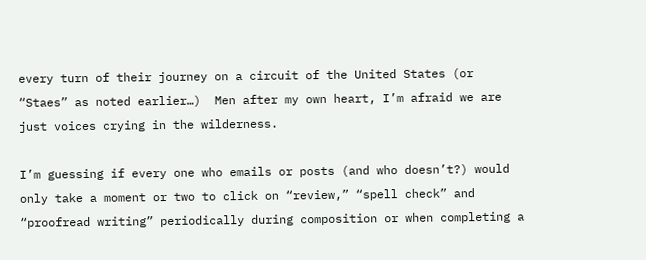every turn of their journey on a circuit of the United States (or “Staes” as noted earlier…)  Men after my own heart, I’m afraid we are just voices crying in the wilderness.

I’m guessing if every one who emails or posts (and who doesn’t?) would only take a moment or two to click on “review,” “spell check” and “proofread writing” periodically during composition or when completing a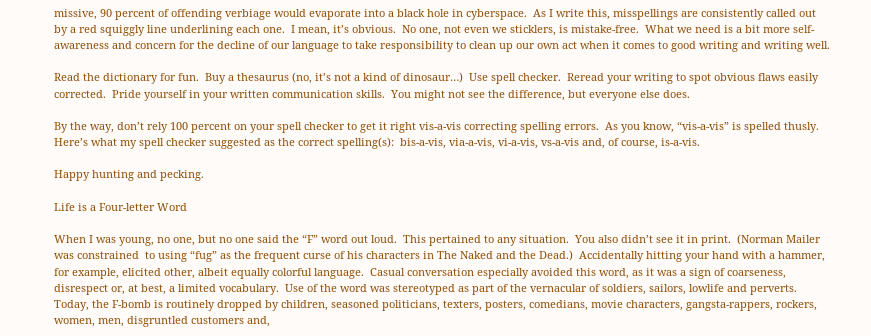missive, 90 percent of offending verbiage would evaporate into a black hole in cyberspace.  As I write this, misspellings are consistently called out by a red squiggly line underlining each one.  I mean, it’s obvious.  No one, not even we sticklers, is mistake-free.  What we need is a bit more self-awareness and concern for the decline of our language to take responsibility to clean up our own act when it comes to good writing and writing well.

Read the dictionary for fun.  Buy a thesaurus (no, it’s not a kind of dinosaur…)  Use spell checker.  Reread your writing to spot obvious flaws easily corrected.  Pride yourself in your written communication skills.  You might not see the difference, but everyone else does.

By the way, don’t rely 100 percent on your spell checker to get it right vis-a-vis correcting spelling errors.  As you know, “vis-a-vis” is spelled thusly.  Here’s what my spell checker suggested as the correct spelling(s):  bis-a-vis, via-a-vis, vi-a-vis, vs-a-vis and, of course, is-a-vis.

Happy hunting and pecking.

Life is a Four-letter Word

When I was young, no one, but no one said the “F” word out loud.  This pertained to any situation.  You also didn’t see it in print.  (Norman Mailer was constrained  to using “fug” as the frequent curse of his characters in The Naked and the Dead.)  Accidentally hitting your hand with a hammer, for example, elicited other, albeit equally colorful language.  Casual conversation especially avoided this word, as it was a sign of coarseness, disrespect or, at best, a limited vocabulary.  Use of the word was stereotyped as part of the vernacular of soldiers, sailors, lowlife and perverts.  Today, the F-bomb is routinely dropped by children, seasoned politicians, texters, posters, comedians, movie characters, gangsta-rappers, rockers, women, men, disgruntled customers and,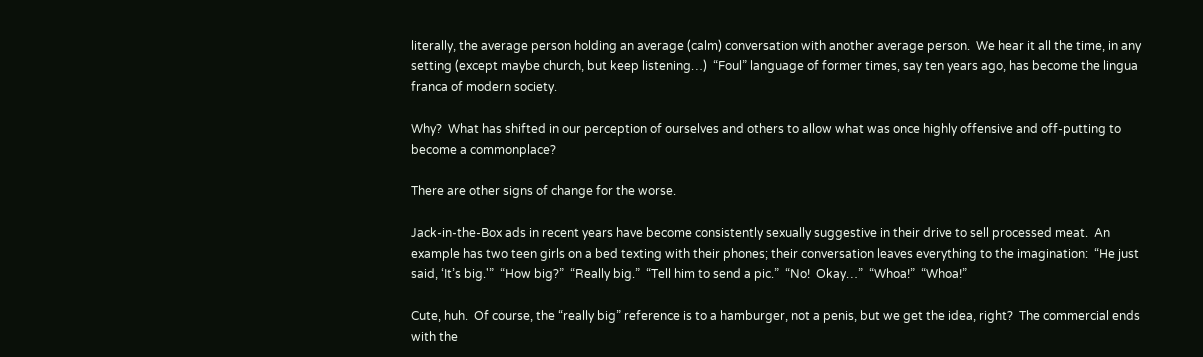literally, the average person holding an average (calm) conversation with another average person.  We hear it all the time, in any setting (except maybe church, but keep listening…)  “Foul” language of former times, say ten years ago, has become the lingua franca of modern society.

Why?  What has shifted in our perception of ourselves and others to allow what was once highly offensive and off-putting to become a commonplace?

There are other signs of change for the worse.

Jack-in-the-Box ads in recent years have become consistently sexually suggestive in their drive to sell processed meat.  An example has two teen girls on a bed texting with their phones; their conversation leaves everything to the imagination:  “He just said, ‘It’s big.'”  “How big?”  “Really big.”  “Tell him to send a pic.”  “No!  Okay…”  “Whoa!”  “Whoa!”

Cute, huh.  Of course, the “really big” reference is to a hamburger, not a penis, but we get the idea, right?  The commercial ends with the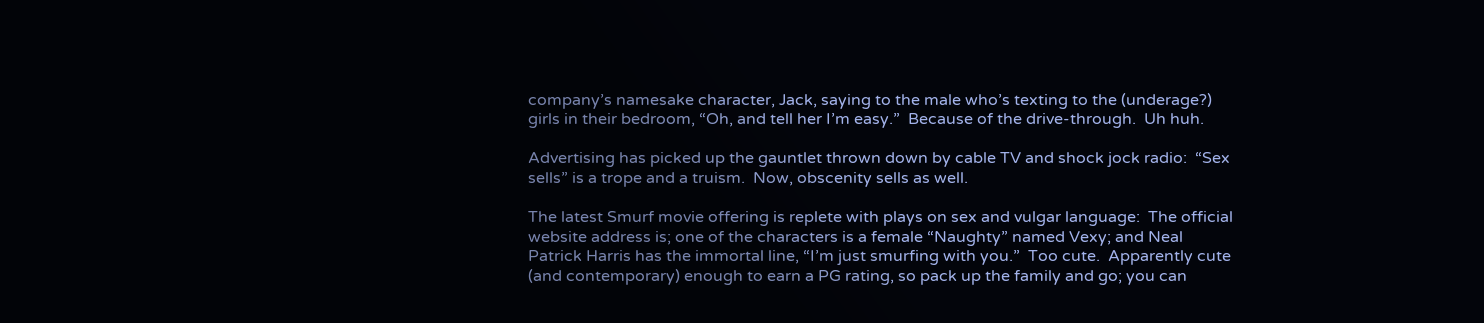company’s namesake character, Jack, saying to the male who’s texting to the (underage?) girls in their bedroom, “Oh, and tell her I’m easy.”  Because of the drive-through.  Uh huh.

Advertising has picked up the gauntlet thrown down by cable TV and shock jock radio:  “Sex sells” is a trope and a truism.  Now, obscenity sells as well.

The latest Smurf movie offering is replete with plays on sex and vulgar language:  The official website address is; one of the characters is a female “Naughty” named Vexy; and Neal Patrick Harris has the immortal line, “I’m just smurfing with you.”  Too cute.  Apparently cute (and contemporary) enough to earn a PG rating, so pack up the family and go; you can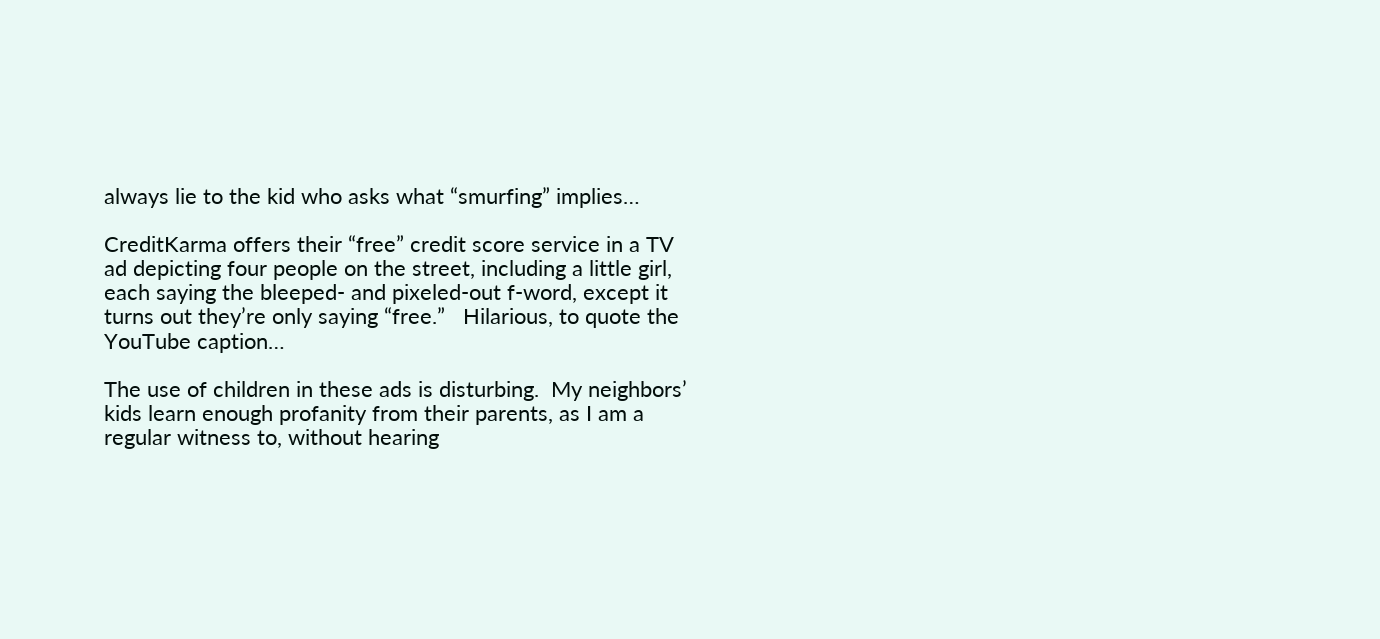always lie to the kid who asks what “smurfing” implies…

CreditKarma offers their “free” credit score service in a TV ad depicting four people on the street, including a little girl, each saying the bleeped- and pixeled-out f-word, except it turns out they’re only saying “free.”   Hilarious, to quote the YouTube caption…

The use of children in these ads is disturbing.  My neighbors’ kids learn enough profanity from their parents, as I am a regular witness to, without hearing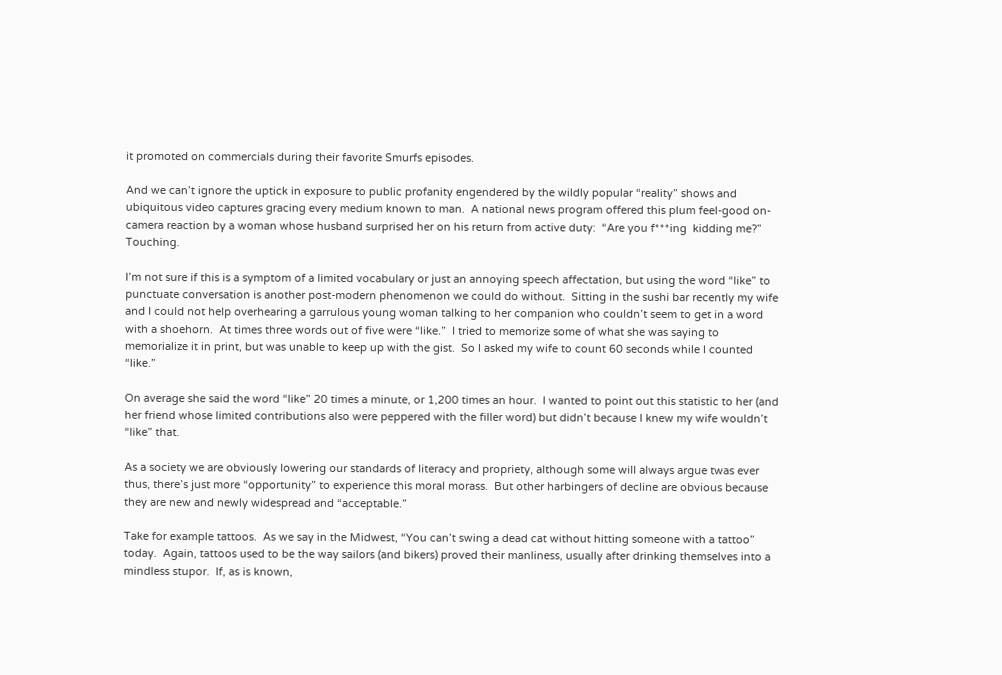it promoted on commercials during their favorite Smurfs episodes.

And we can’t ignore the uptick in exposure to public profanity engendered by the wildly popular “reality” shows and ubiquitous video captures gracing every medium known to man.  A national news program offered this plum feel-good on-camera reaction by a woman whose husband surprised her on his return from active duty:  “Are you f***ing  kidding me?”  Touching.

I’m not sure if this is a symptom of a limited vocabulary or just an annoying speech affectation, but using the word “like” to punctuate conversation is another post-modern phenomenon we could do without.  Sitting in the sushi bar recently my wife and I could not help overhearing a garrulous young woman talking to her companion who couldn’t seem to get in a word with a shoehorn.  At times three words out of five were “like.”  I tried to memorize some of what she was saying to memorialize it in print, but was unable to keep up with the gist.  So I asked my wife to count 60 seconds while I counted “like.”

On average she said the word “like” 20 times a minute, or 1,200 times an hour.  I wanted to point out this statistic to her (and her friend whose limited contributions also were peppered with the filler word) but didn’t because I knew my wife wouldn’t “like” that.

As a society we are obviously lowering our standards of literacy and propriety, although some will always argue twas ever thus, there’s just more “opportunity” to experience this moral morass.  But other harbingers of decline are obvious because they are new and newly widespread and “acceptable.”

Take for example tattoos.  As we say in the Midwest, “You can’t swing a dead cat without hitting someone with a tattoo” today.  Again, tattoos used to be the way sailors (and bikers) proved their manliness, usually after drinking themselves into a mindless stupor.  If, as is known,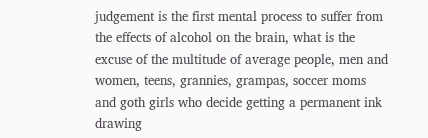judgement is the first mental process to suffer from the effects of alcohol on the brain, what is the excuse of the multitude of average people, men and women, teens, grannies, grampas, soccer moms and goth girls who decide getting a permanent ink drawing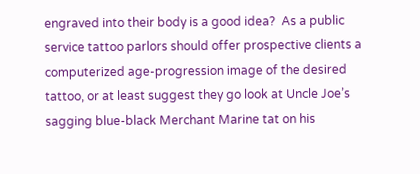engraved into their body is a good idea?  As a public service tattoo parlors should offer prospective clients a computerized age-progression image of the desired tattoo, or at least suggest they go look at Uncle Joe’s sagging blue-black Merchant Marine tat on his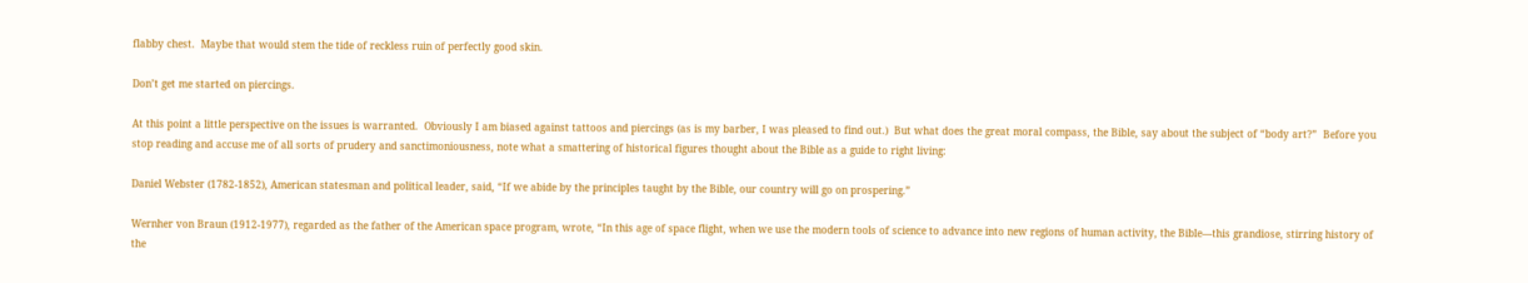flabby chest.  Maybe that would stem the tide of reckless ruin of perfectly good skin.

Don’t get me started on piercings.

At this point a little perspective on the issues is warranted.  Obviously I am biased against tattoos and piercings (as is my barber, I was pleased to find out.)  But what does the great moral compass, the Bible, say about the subject of “body art?”  Before you stop reading and accuse me of all sorts of prudery and sanctimoniousness, note what a smattering of historical figures thought about the Bible as a guide to right living:

Daniel Webster (1782-1852), American statesman and political leader, said, “If we abide by the principles taught by the Bible, our country will go on prospering.”

Wernher von Braun (1912-1977), regarded as the father of the American space program, wrote, “In this age of space flight, when we use the modern tools of science to advance into new regions of human activity, the Bible—this grandiose, stirring history of the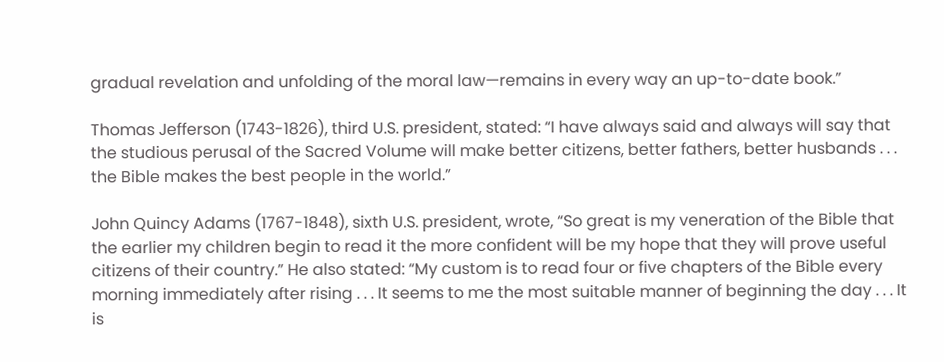gradual revelation and unfolding of the moral law—remains in every way an up-to-date book.”

Thomas Jefferson (1743-1826), third U.S. president, stated: “I have always said and always will say that the studious perusal of the Sacred Volume will make better citizens, better fathers, better husbands . . . the Bible makes the best people in the world.”

John Quincy Adams (1767-1848), sixth U.S. president, wrote, “So great is my veneration of the Bible that the earlier my children begin to read it the more confident will be my hope that they will prove useful citizens of their country.” He also stated: “My custom is to read four or five chapters of the Bible every morning immediately after rising . . . It seems to me the most suitable manner of beginning the day . . . It is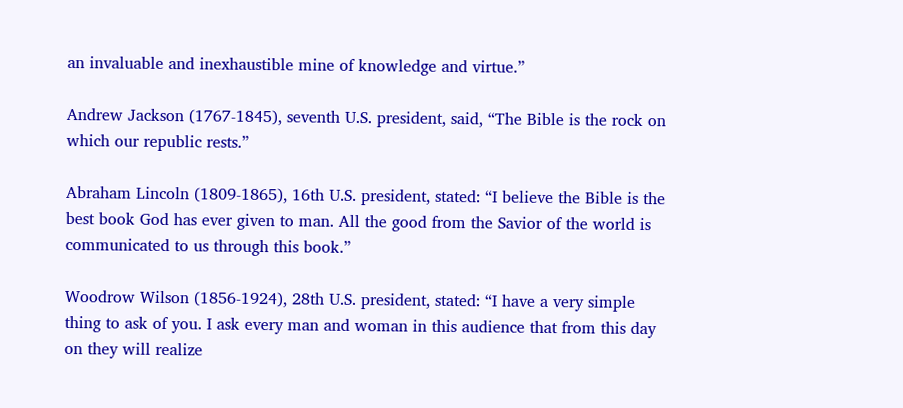an invaluable and inexhaustible mine of knowledge and virtue.”

Andrew Jackson (1767-1845), seventh U.S. president, said, “The Bible is the rock on which our republic rests.”

Abraham Lincoln (1809-1865), 16th U.S. president, stated: “I believe the Bible is the best book God has ever given to man. All the good from the Savior of the world is communicated to us through this book.”

Woodrow Wilson (1856-1924), 28th U.S. president, stated: “I have a very simple thing to ask of you. I ask every man and woman in this audience that from this day on they will realize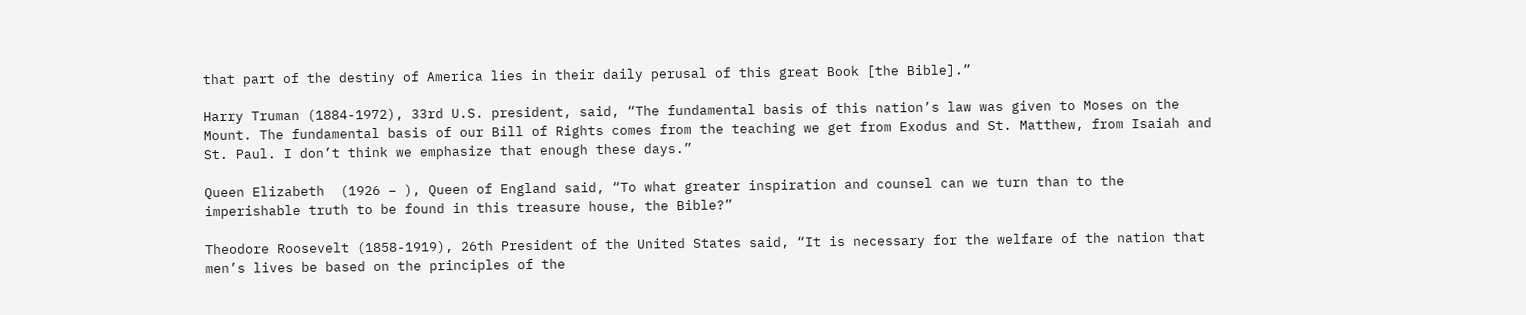that part of the destiny of America lies in their daily perusal of this great Book [the Bible].”

Harry Truman (1884-1972), 33rd U.S. president, said, “The fundamental basis of this nation’s law was given to Moses on the Mount. The fundamental basis of our Bill of Rights comes from the teaching we get from Exodus and St. Matthew, from Isaiah and St. Paul. I don’t think we emphasize that enough these days.”

Queen Elizabeth  (1926 – ), Queen of England said, “To what greater inspiration and counsel can we turn than to the imperishable truth to be found in this treasure house, the Bible?”

Theodore Roosevelt (1858-1919), 26th President of the United States said, “It is necessary for the welfare of the nation that men’s lives be based on the principles of the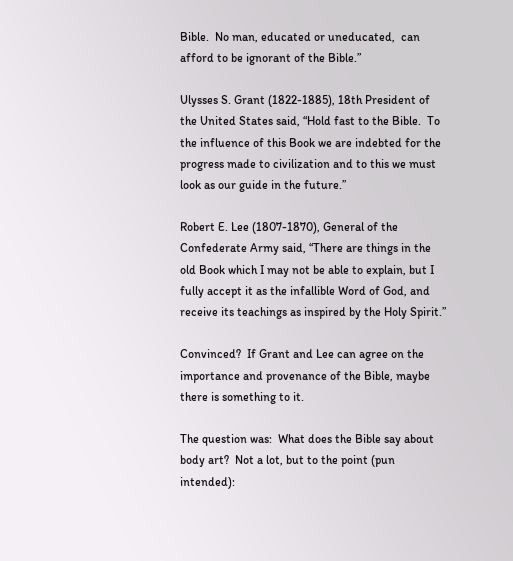Bible.  No man, educated or uneducated,  can afford to be ignorant of the Bible.”

Ulysses S. Grant (1822-1885), 18th President of the United States said, “Hold fast to the Bible.  To the influence of this Book we are indebted for the progress made to civilization and to this we must look as our guide in the future.”

Robert E. Lee (1807-1870), General of the Confederate Army said, “There are things in the old Book which I may not be able to explain, but I fully accept it as the infallible Word of God, and receive its teachings as inspired by the Holy Spirit.”

Convinced?  If Grant and Lee can agree on the importance and provenance of the Bible, maybe there is something to it.

The question was:  What does the Bible say about body art?  Not a lot, but to the point (pun intended):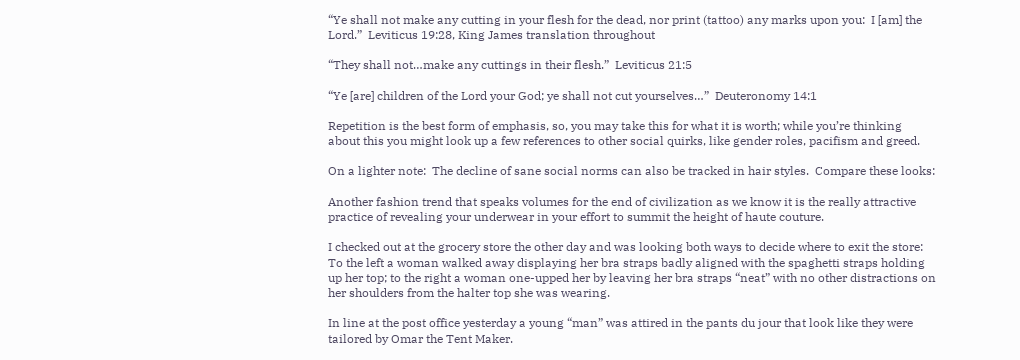“Ye shall not make any cutting in your flesh for the dead, nor print (tattoo) any marks upon you:  I [am] the Lord.”  Leviticus 19:28, King James translation throughout

“They shall not…make any cuttings in their flesh.”  Leviticus 21:5

“Ye [are] children of the Lord your God; ye shall not cut yourselves…”  Deuteronomy 14:1

Repetition is the best form of emphasis, so, you may take this for what it is worth; while you’re thinking about this you might look up a few references to other social quirks, like gender roles, pacifism and greed.

On a lighter note:  The decline of sane social norms can also be tracked in hair styles.  Compare these looks:

Another fashion trend that speaks volumes for the end of civilization as we know it is the really attractive practice of revealing your underwear in your effort to summit the height of haute couture.

I checked out at the grocery store the other day and was looking both ways to decide where to exit the store:  To the left a woman walked away displaying her bra straps badly aligned with the spaghetti straps holding up her top; to the right a woman one-upped her by leaving her bra straps “neat” with no other distractions on her shoulders from the halter top she was wearing.

In line at the post office yesterday a young “man” was attired in the pants du jour that look like they were tailored by Omar the Tent Maker.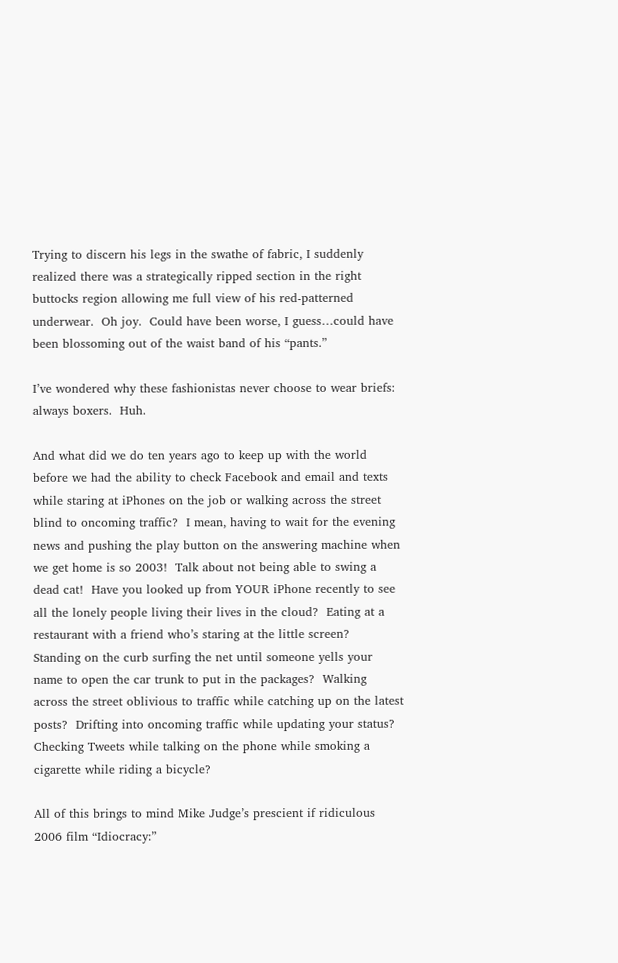Trying to discern his legs in the swathe of fabric, I suddenly realized there was a strategically ripped section in the right buttocks region allowing me full view of his red-patterned underwear.  Oh joy.  Could have been worse, I guess…could have been blossoming out of the waist band of his “pants.”

I’ve wondered why these fashionistas never choose to wear briefs:  always boxers.  Huh.

And what did we do ten years ago to keep up with the world before we had the ability to check Facebook and email and texts while staring at iPhones on the job or walking across the street blind to oncoming traffic?  I mean, having to wait for the evening news and pushing the play button on the answering machine when we get home is so 2003!  Talk about not being able to swing a dead cat!  Have you looked up from YOUR iPhone recently to see all the lonely people living their lives in the cloud?  Eating at a restaurant with a friend who’s staring at the little screen?  Standing on the curb surfing the net until someone yells your name to open the car trunk to put in the packages?  Walking across the street oblivious to traffic while catching up on the latest posts?  Drifting into oncoming traffic while updating your status?  Checking Tweets while talking on the phone while smoking a cigarette while riding a bicycle?

All of this brings to mind Mike Judge’s prescient if ridiculous 2006 film “Idiocracy:”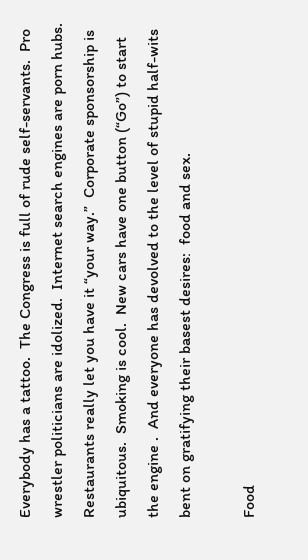Everybody has a tattoo.  The Congress is full of rude self-servants.  Pro wrestler politicians are idolized.  Internet search engines are porn hubs.  Restaurants really let you have it “your way.”  Corporate sponsorship is ubiquitous.  Smoking is cool.  New cars have one button (“Go”) to start the engine .  And everyone has devolved to the level of stupid half-wits bent on gratifying their basest desires:  food and sex.

Food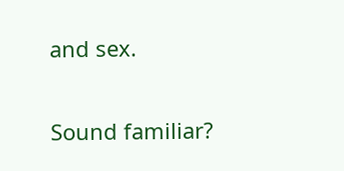and sex.

Sound familiar?